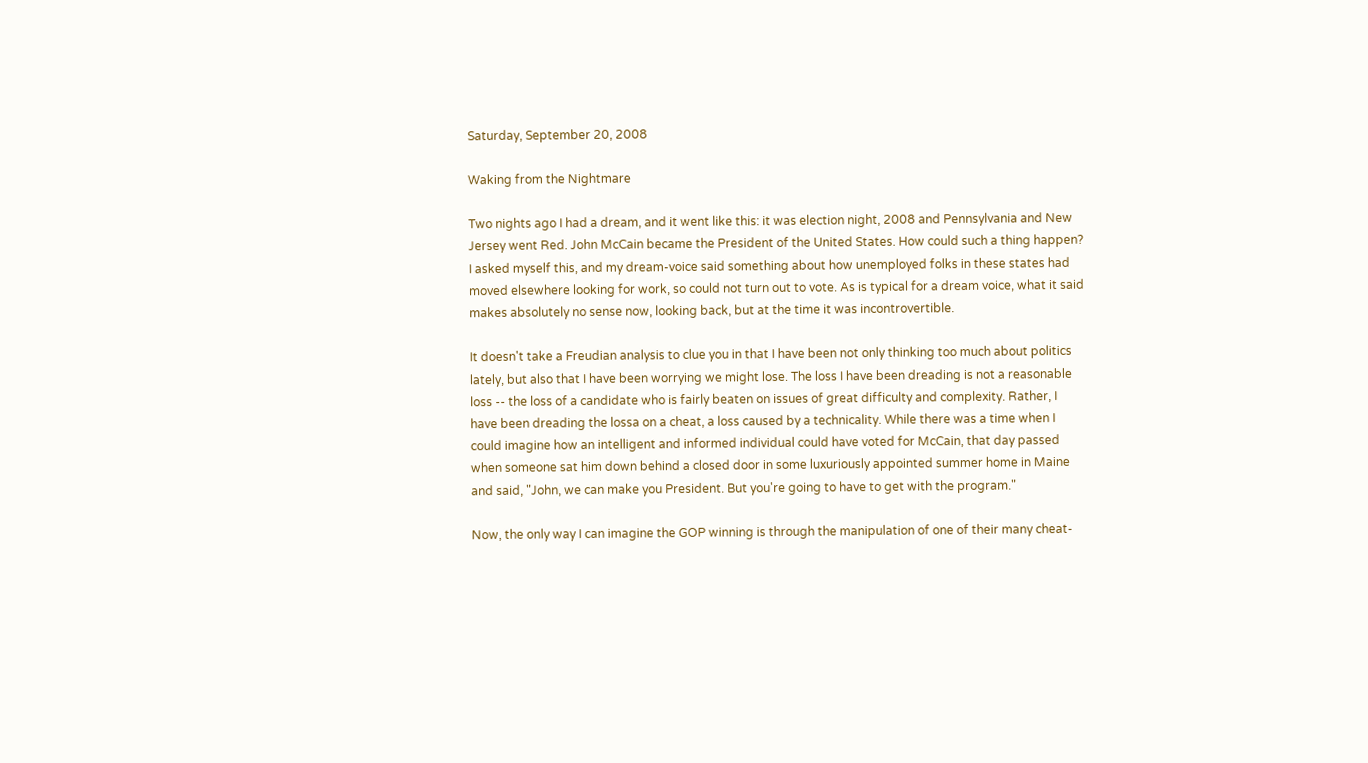Saturday, September 20, 2008

Waking from the Nightmare

Two nights ago I had a dream, and it went like this: it was election night, 2008 and Pennsylvania and New Jersey went Red. John McCain became the President of the United States. How could such a thing happen? I asked myself this, and my dream-voice said something about how unemployed folks in these states had moved elsewhere looking for work, so could not turn out to vote. As is typical for a dream voice, what it said makes absolutely no sense now, looking back, but at the time it was incontrovertible.

It doesn't take a Freudian analysis to clue you in that I have been not only thinking too much about politics lately, but also that I have been worrying we might lose. The loss I have been dreading is not a reasonable loss -- the loss of a candidate who is fairly beaten on issues of great difficulty and complexity. Rather, I have been dreading the lossa on a cheat, a loss caused by a technicality. While there was a time when I could imagine how an intelligent and informed individual could have voted for McCain, that day passed when someone sat him down behind a closed door in some luxuriously appointed summer home in Maine and said, "John, we can make you President. But you're going to have to get with the program."

Now, the only way I can imagine the GOP winning is through the manipulation of one of their many cheat-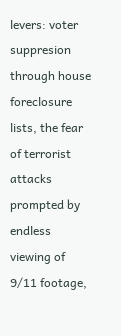levers: voter suppresion through house foreclosure lists, the fear of terrorist attacks prompted by endless viewing of 9/11 footage,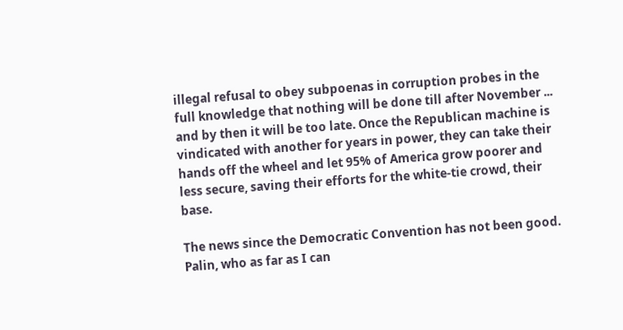illegal refusal to obey subpoenas in corruption probes in the full knowledge that nothing will be done till after November ... and by then it will be too late. Once the Republican machine is vindicated with another for years in power, they can take their hands off the wheel and let 95% of America grow poorer and less secure, saving their efforts for the white-tie crowd, their base.

The news since the Democratic Convention has not been good. Palin, who as far as I can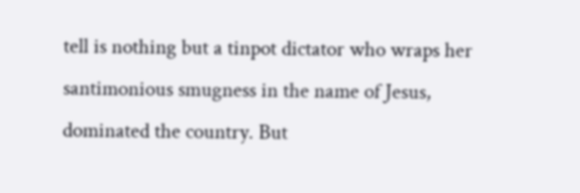tell is nothing but a tinpot dictator who wraps her santimonious smugness in the name of Jesus, dominated the country. But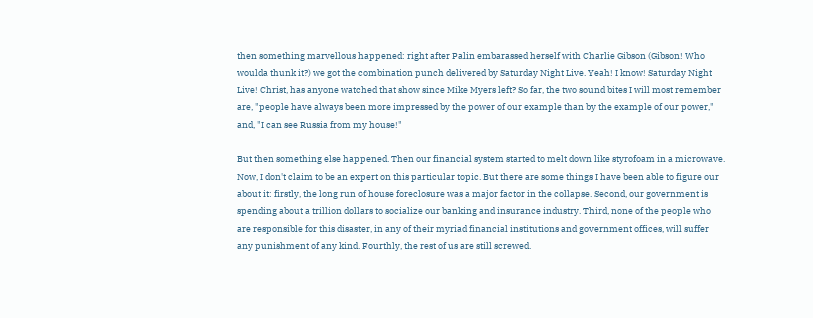then something marvellous happened: right after Palin embarassed herself with Charlie Gibson (Gibson! Who woulda thunk it?) we got the combination punch delivered by Saturday Night Live. Yeah! I know! Saturday Night Live! Christ, has anyone watched that show since Mike Myers left? So far, the two sound bites I will most remember are, "people have always been more impressed by the power of our example than by the example of our power," and, "I can see Russia from my house!"

But then something else happened. Then our financial system started to melt down like styrofoam in a microwave. Now, I don't claim to be an expert on this particular topic. But there are some things I have been able to figure our about it: firstly, the long run of house foreclosure was a major factor in the collapse. Second, our government is spending about a trillion dollars to socialize our banking and insurance industry. Third, none of the people who are responsible for this disaster, in any of their myriad financial institutions and government offices, will suffer any punishment of any kind. Fourthly, the rest of us are still screwed.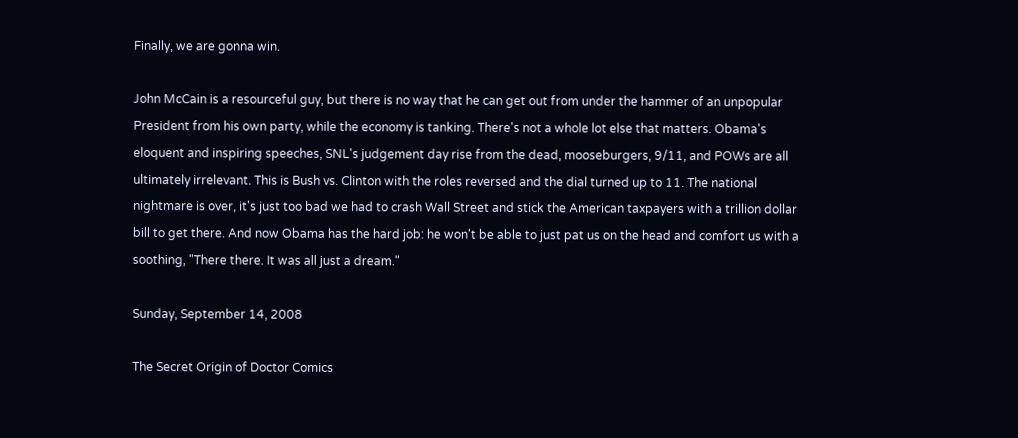Finally, we are gonna win.

John McCain is a resourceful guy, but there is no way that he can get out from under the hammer of an unpopular President from his own party, while the economy is tanking. There's not a whole lot else that matters. Obama's eloquent and inspiring speeches, SNL's judgement day rise from the dead, mooseburgers, 9/11, and POWs are all ultimately irrelevant. This is Bush vs. Clinton with the roles reversed and the dial turned up to 11. The national nightmare is over, it's just too bad we had to crash Wall Street and stick the American taxpayers with a trillion dollar bill to get there. And now Obama has the hard job: he won't be able to just pat us on the head and comfort us with a soothing, "There there. It was all just a dream."

Sunday, September 14, 2008

The Secret Origin of Doctor Comics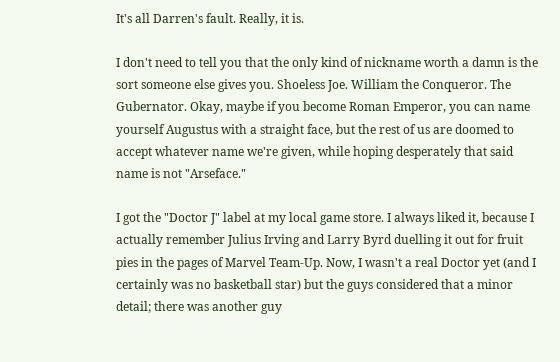It's all Darren's fault. Really, it is.

I don't need to tell you that the only kind of nickname worth a damn is the sort someone else gives you. Shoeless Joe. William the Conqueror. The Gubernator. Okay, maybe if you become Roman Emperor, you can name yourself Augustus with a straight face, but the rest of us are doomed to accept whatever name we're given, while hoping desperately that said name is not "Arseface."

I got the "Doctor J" label at my local game store. I always liked it, because I actually remember Julius Irving and Larry Byrd duelling it out for fruit pies in the pages of Marvel Team-Up. Now, I wasn't a real Doctor yet (and I certainly was no basketball star) but the guys considered that a minor detail; there was another guy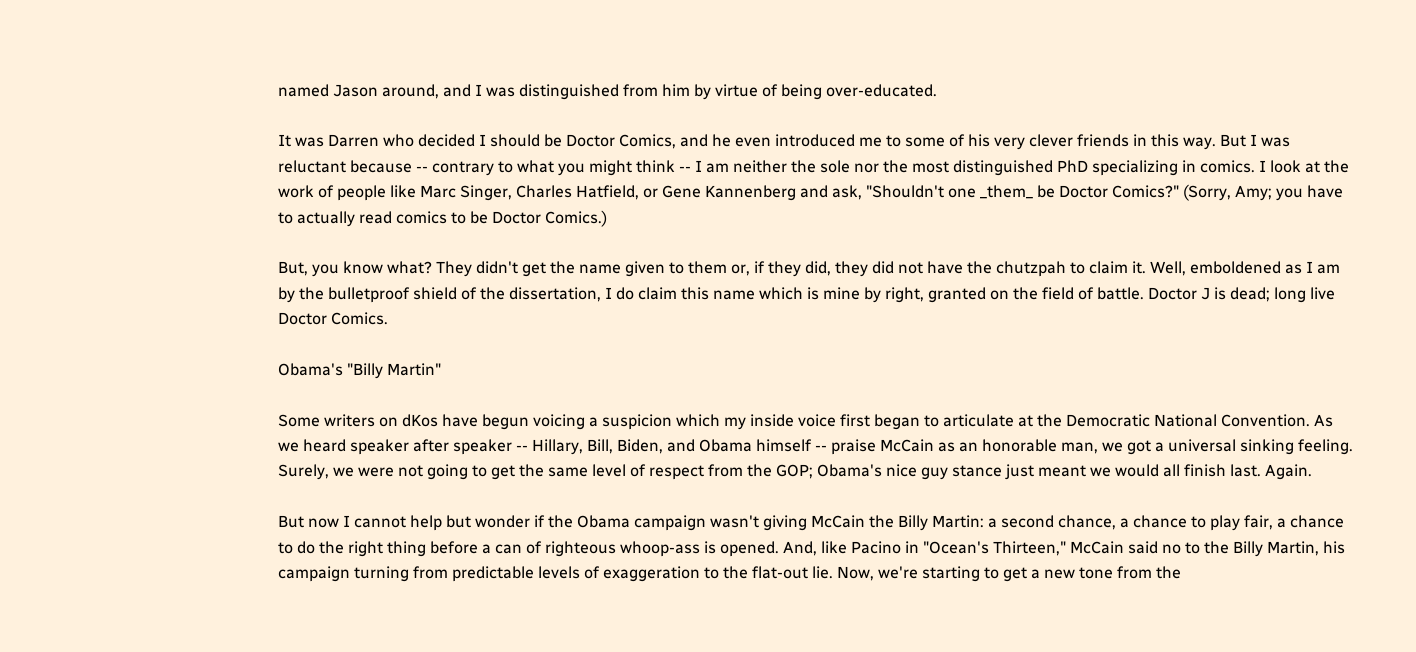named Jason around, and I was distinguished from him by virtue of being over-educated.

It was Darren who decided I should be Doctor Comics, and he even introduced me to some of his very clever friends in this way. But I was reluctant because -- contrary to what you might think -- I am neither the sole nor the most distinguished PhD specializing in comics. I look at the work of people like Marc Singer, Charles Hatfield, or Gene Kannenberg and ask, "Shouldn't one _them_ be Doctor Comics?" (Sorry, Amy; you have to actually read comics to be Doctor Comics.)

But, you know what? They didn't get the name given to them or, if they did, they did not have the chutzpah to claim it. Well, emboldened as I am by the bulletproof shield of the dissertation, I do claim this name which is mine by right, granted on the field of battle. Doctor J is dead; long live Doctor Comics.

Obama's "Billy Martin"

Some writers on dKos have begun voicing a suspicion which my inside voice first began to articulate at the Democratic National Convention. As we heard speaker after speaker -- Hillary, Bill, Biden, and Obama himself -- praise McCain as an honorable man, we got a universal sinking feeling. Surely, we were not going to get the same level of respect from the GOP; Obama's nice guy stance just meant we would all finish last. Again.

But now I cannot help but wonder if the Obama campaign wasn't giving McCain the Billy Martin: a second chance, a chance to play fair, a chance to do the right thing before a can of righteous whoop-ass is opened. And, like Pacino in "Ocean's Thirteen," McCain said no to the Billy Martin, his campaign turning from predictable levels of exaggeration to the flat-out lie. Now, we're starting to get a new tone from the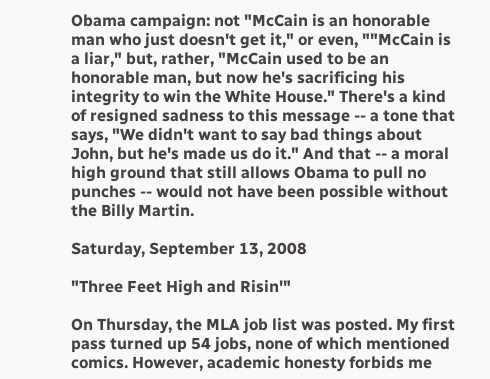Obama campaign: not "McCain is an honorable man who just doesn't get it," or even, ""McCain is a liar," but, rather, "McCain used to be an honorable man, but now he's sacrificing his integrity to win the White House." There's a kind of resigned sadness to this message -- a tone that says, "We didn't want to say bad things about John, but he's made us do it." And that -- a moral high ground that still allows Obama to pull no punches -- would not have been possible without the Billy Martin.

Saturday, September 13, 2008

"Three Feet High and Risin'"

On Thursday, the MLA job list was posted. My first pass turned up 54 jobs, none of which mentioned comics. However, academic honesty forbids me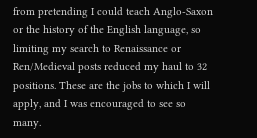from pretending I could teach Anglo-Saxon or the history of the English language, so limiting my search to Renaissance or Ren/Medieval posts reduced my haul to 32 positions. These are the jobs to which I will apply, and I was encouraged to see so many.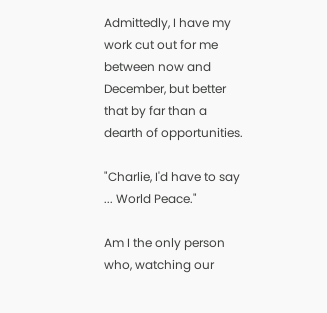Admittedly, I have my work cut out for me between now and December, but better that by far than a dearth of opportunities.

"Charlie, I'd have to say ... World Peace."

Am I the only person who, watching our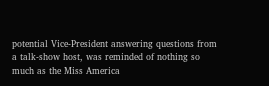potential Vice-President answering questions from a talk-show host, was reminded of nothing so much as the Miss America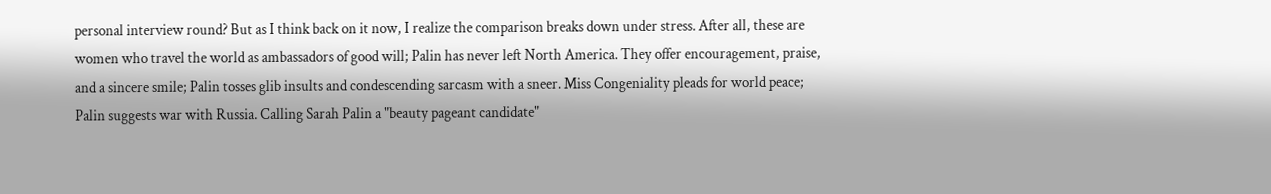personal interview round? But as I think back on it now, I realize the comparison breaks down under stress. After all, these are women who travel the world as ambassadors of good will; Palin has never left North America. They offer encouragement, praise, and a sincere smile; Palin tosses glib insults and condescending sarcasm with a sneer. Miss Congeniality pleads for world peace; Palin suggests war with Russia. Calling Sarah Palin a "beauty pageant candidate"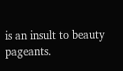is an insult to beauty pageants.